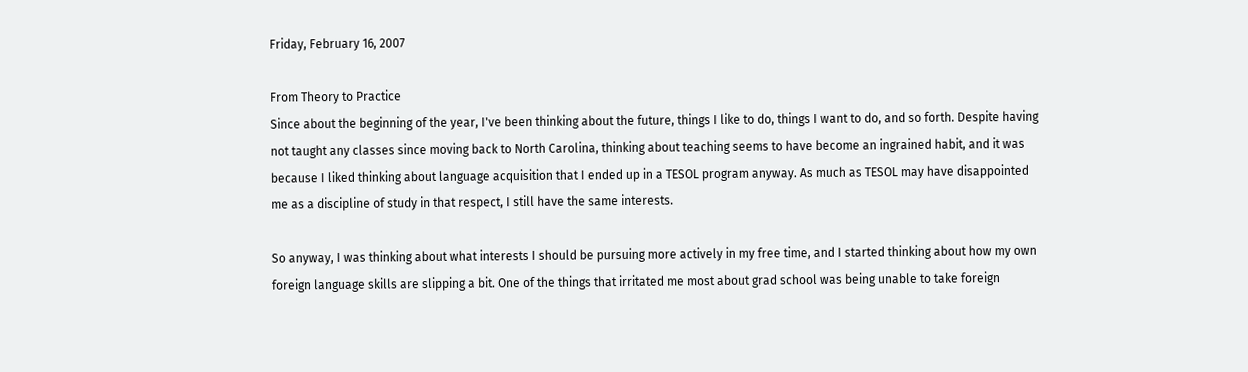Friday, February 16, 2007

From Theory to Practice
Since about the beginning of the year, I've been thinking about the future, things I like to do, things I want to do, and so forth. Despite having not taught any classes since moving back to North Carolina, thinking about teaching seems to have become an ingrained habit, and it was because I liked thinking about language acquisition that I ended up in a TESOL program anyway. As much as TESOL may have disappointed me as a discipline of study in that respect, I still have the same interests.

So anyway, I was thinking about what interests I should be pursuing more actively in my free time, and I started thinking about how my own foreign language skills are slipping a bit. One of the things that irritated me most about grad school was being unable to take foreign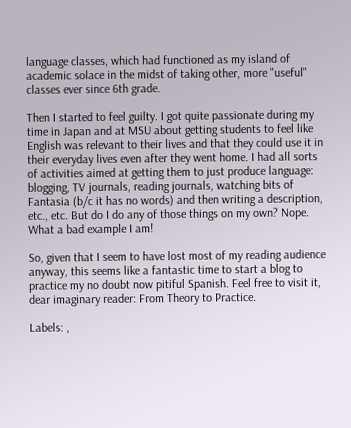language classes, which had functioned as my island of academic solace in the midst of taking other, more "useful" classes ever since 6th grade.

Then I started to feel guilty. I got quite passionate during my time in Japan and at MSU about getting students to feel like English was relevant to their lives and that they could use it in their everyday lives even after they went home. I had all sorts of activities aimed at getting them to just produce language: blogging, TV journals, reading journals, watching bits of Fantasia (b/c it has no words) and then writing a description, etc., etc. But do I do any of those things on my own? Nope. What a bad example I am!

So, given that I seem to have lost most of my reading audience anyway, this seems like a fantastic time to start a blog to practice my no doubt now pitiful Spanish. Feel free to visit it, dear imaginary reader: From Theory to Practice.

Labels: ,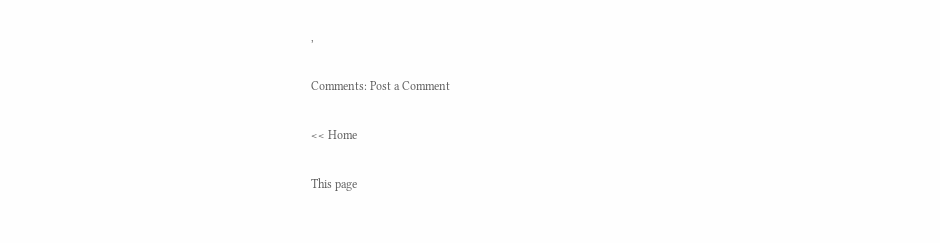,

Comments: Post a Comment

<< Home

This page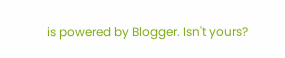is powered by Blogger. Isn't yours?